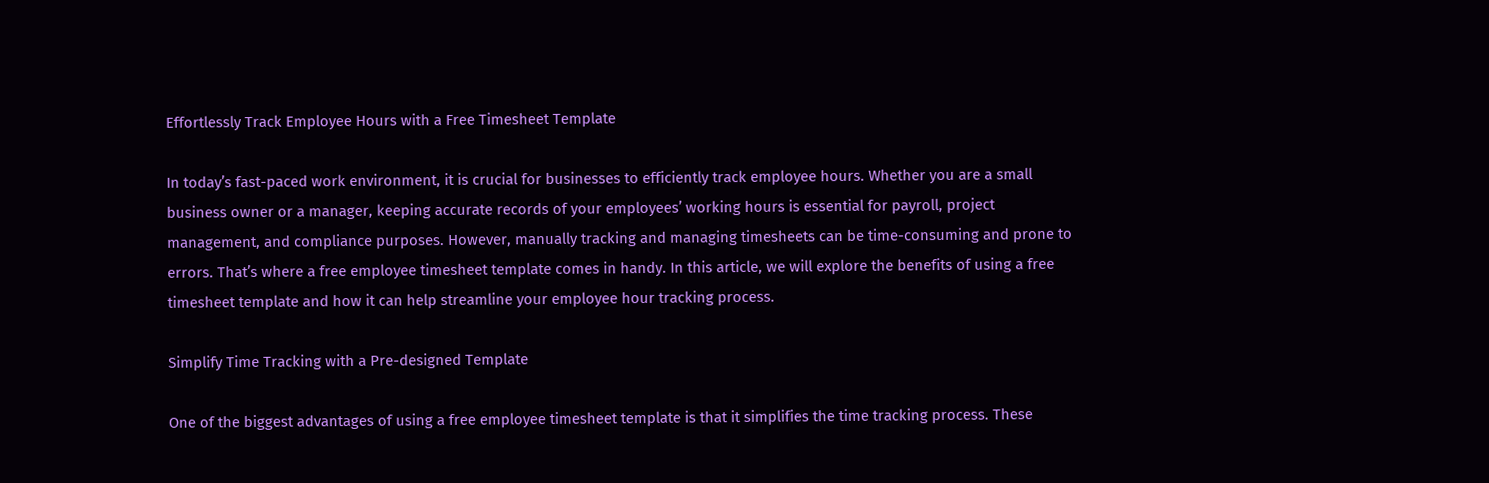Effortlessly Track Employee Hours with a Free Timesheet Template

In today’s fast-paced work environment, it is crucial for businesses to efficiently track employee hours. Whether you are a small business owner or a manager, keeping accurate records of your employees’ working hours is essential for payroll, project management, and compliance purposes. However, manually tracking and managing timesheets can be time-consuming and prone to errors. That’s where a free employee timesheet template comes in handy. In this article, we will explore the benefits of using a free timesheet template and how it can help streamline your employee hour tracking process.

Simplify Time Tracking with a Pre-designed Template

One of the biggest advantages of using a free employee timesheet template is that it simplifies the time tracking process. These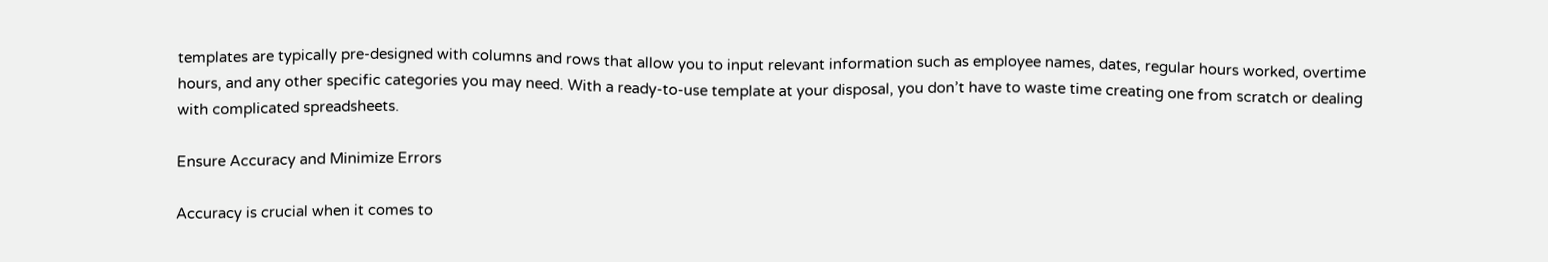templates are typically pre-designed with columns and rows that allow you to input relevant information such as employee names, dates, regular hours worked, overtime hours, and any other specific categories you may need. With a ready-to-use template at your disposal, you don’t have to waste time creating one from scratch or dealing with complicated spreadsheets.

Ensure Accuracy and Minimize Errors

Accuracy is crucial when it comes to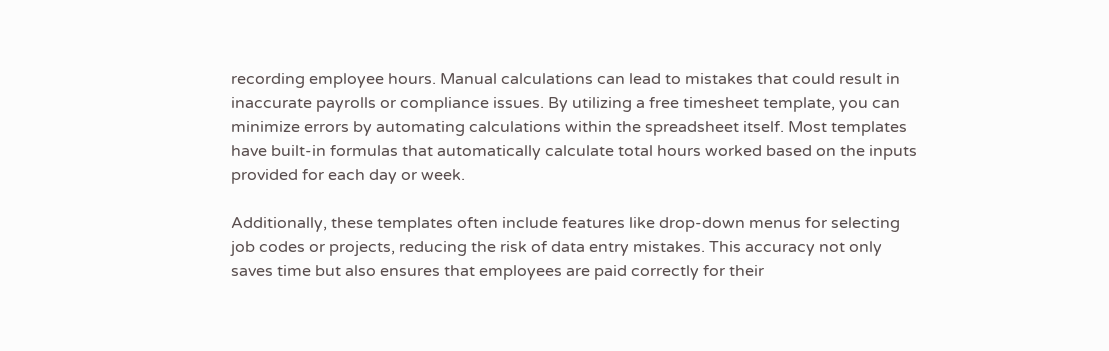recording employee hours. Manual calculations can lead to mistakes that could result in inaccurate payrolls or compliance issues. By utilizing a free timesheet template, you can minimize errors by automating calculations within the spreadsheet itself. Most templates have built-in formulas that automatically calculate total hours worked based on the inputs provided for each day or week.

Additionally, these templates often include features like drop-down menus for selecting job codes or projects, reducing the risk of data entry mistakes. This accuracy not only saves time but also ensures that employees are paid correctly for their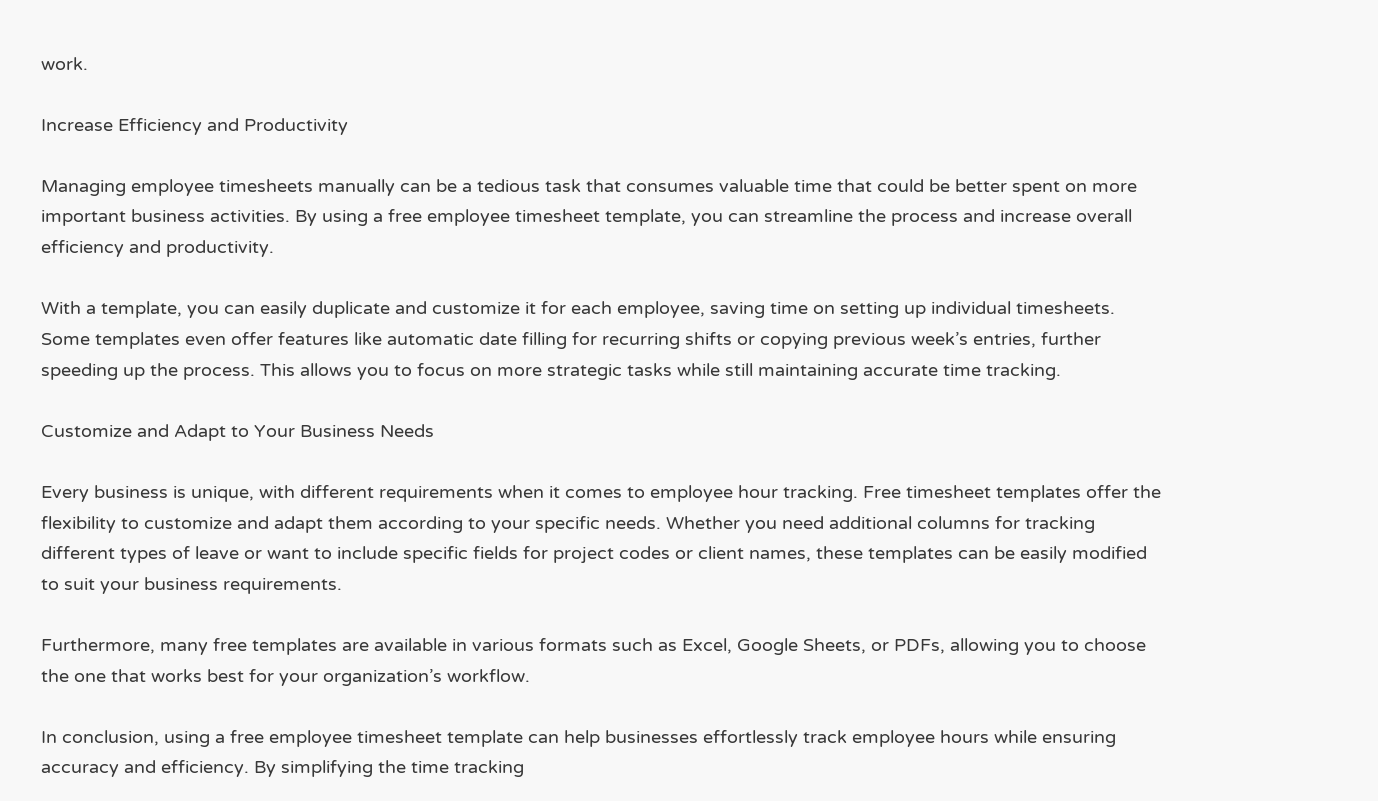work.

Increase Efficiency and Productivity

Managing employee timesheets manually can be a tedious task that consumes valuable time that could be better spent on more important business activities. By using a free employee timesheet template, you can streamline the process and increase overall efficiency and productivity.

With a template, you can easily duplicate and customize it for each employee, saving time on setting up individual timesheets. Some templates even offer features like automatic date filling for recurring shifts or copying previous week’s entries, further speeding up the process. This allows you to focus on more strategic tasks while still maintaining accurate time tracking.

Customize and Adapt to Your Business Needs

Every business is unique, with different requirements when it comes to employee hour tracking. Free timesheet templates offer the flexibility to customize and adapt them according to your specific needs. Whether you need additional columns for tracking different types of leave or want to include specific fields for project codes or client names, these templates can be easily modified to suit your business requirements.

Furthermore, many free templates are available in various formats such as Excel, Google Sheets, or PDFs, allowing you to choose the one that works best for your organization’s workflow.

In conclusion, using a free employee timesheet template can help businesses effortlessly track employee hours while ensuring accuracy and efficiency. By simplifying the time tracking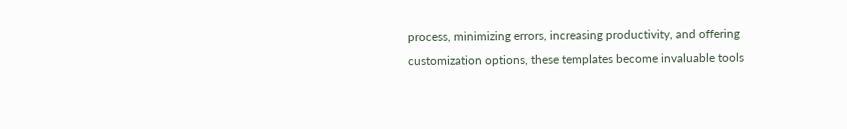process, minimizing errors, increasing productivity, and offering customization options, these templates become invaluable tools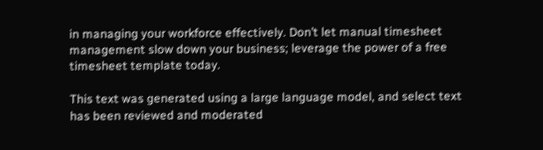in managing your workforce effectively. Don’t let manual timesheet management slow down your business; leverage the power of a free timesheet template today.

This text was generated using a large language model, and select text has been reviewed and moderated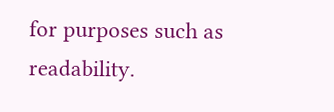for purposes such as readability.